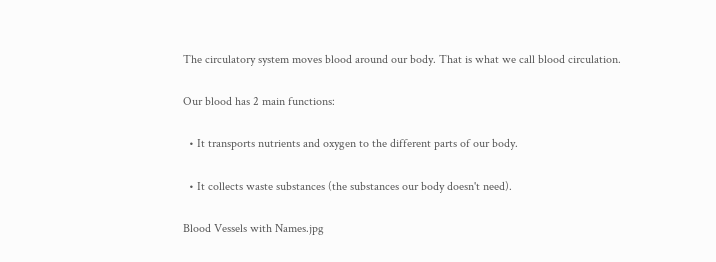The circulatory system moves blood around our body. That is what we call blood circulation.

Our blood has 2 main functions:

  • It transports nutrients and oxygen to the different parts of our body.

  • It collects waste substances (the substances our body doesn't need).

Blood Vessels with Names.jpg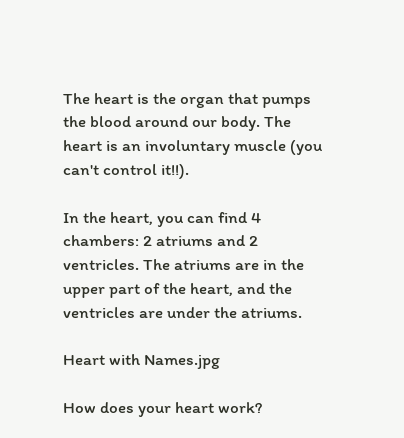The heart is the organ that pumps the blood around our body. The heart is an involuntary muscle (you can't control it!!).

In the heart, you can find 4 chambers: 2 atriums and 2 ventricles. The atriums are in the upper part of the heart, and the ventricles are under the atriums.

Heart with Names.jpg

How does your heart work?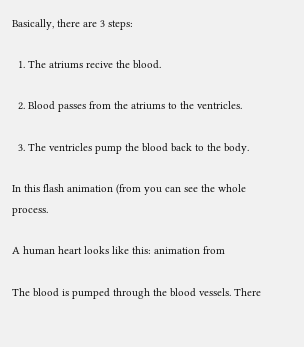Basically, there are 3 steps:

  1. The atriums recive the blood.

  2. Blood passes from the atriums to the ventricles.

  3. The ventricles pump the blood back to the body.

In this flash animation (from you can see the whole process.

A human heart looks like this: animation from

The blood is pumped through the blood vessels. There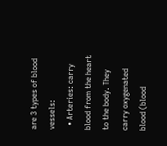are 3 types of blood vessels:
  • Arteries: carry blood from the heart to the body. They carry oxygenated blood (blood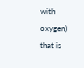with oxygen) that is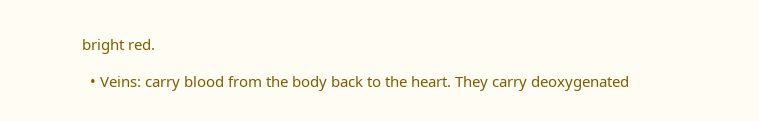bright red.

  • Veins: carry blood from the body back to the heart. They carry deoxygenated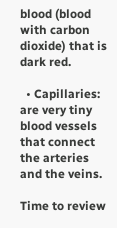blood (blood with carbon dioxide) that is dark red.

  • Capillaries: are very tiny blood vessels that connect the arteries and the veins.

Time to review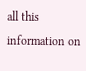all this information on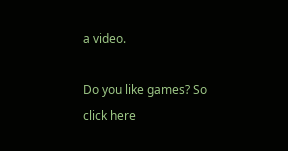a video.

Do you like games? So click here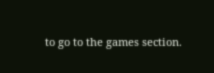to go to the games section.